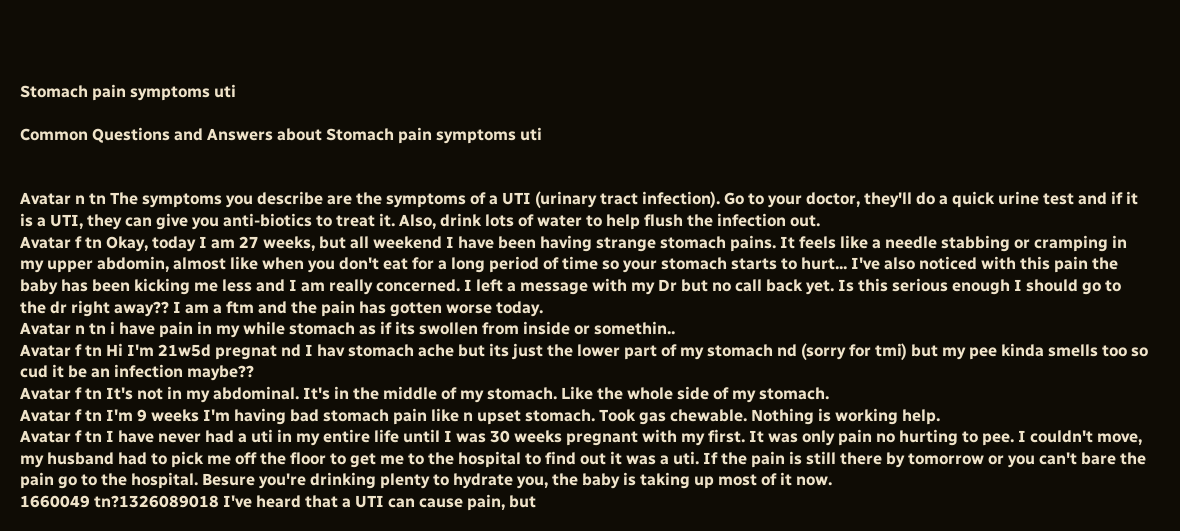Stomach pain symptoms uti

Common Questions and Answers about Stomach pain symptoms uti


Avatar n tn The symptoms you describe are the symptoms of a UTI (urinary tract infection). Go to your doctor, they'll do a quick urine test and if it is a UTI, they can give you anti-biotics to treat it. Also, drink lots of water to help flush the infection out.
Avatar f tn Okay, today I am 27 weeks, but all weekend I have been having strange stomach pains. It feels like a needle stabbing or cramping in my upper abdomin, almost like when you don't eat for a long period of time so your stomach starts to hurt... I've also noticed with this pain the baby has been kicking me less and I am really concerned. I left a message with my Dr but no call back yet. Is this serious enough I should go to the dr right away?? I am a ftm and the pain has gotten worse today.
Avatar n tn i have pain in my while stomach as if its swollen from inside or somethin..
Avatar f tn Hi I'm 21w5d pregnat nd I hav stomach ache but its just the lower part of my stomach nd (sorry for tmi) but my pee kinda smells too so cud it be an infection maybe??
Avatar f tn It's not in my abdominal. It's in the middle of my stomach. Like the whole side of my stomach.
Avatar f tn I'm 9 weeks I'm having bad stomach pain like n upset stomach. Took gas chewable. Nothing is working help.
Avatar f tn I have never had a uti in my entire life until I was 30 weeks pregnant with my first. It was only pain no hurting to pee. I couldn't move, my husband had to pick me off the floor to get me to the hospital to find out it was a uti. If the pain is still there by tomorrow or you can't bare the pain go to the hospital. Besure you're drinking plenty to hydrate you, the baby is taking up most of it now.
1660049 tn?1326089018 I've heard that a UTI can cause pain, but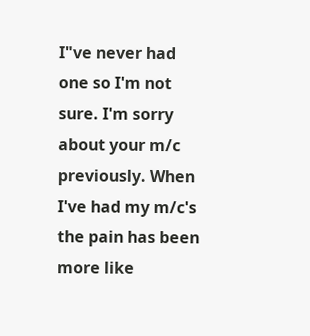I"ve never had one so I'm not sure. I'm sorry about your m/c previously. When I've had my m/c's the pain has been more like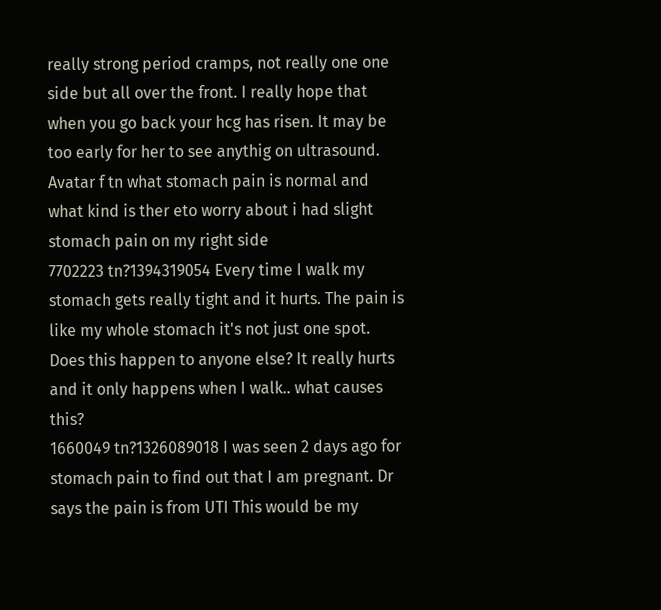really strong period cramps, not really one one side but all over the front. I really hope that when you go back your hcg has risen. It may be too early for her to see anythig on ultrasound.
Avatar f tn what stomach pain is normal and what kind is ther eto worry about i had slight stomach pain on my right side
7702223 tn?1394319054 Every time I walk my stomach gets really tight and it hurts. The pain is like my whole stomach it's not just one spot. Does this happen to anyone else? It really hurts and it only happens when I walk.. what causes this?
1660049 tn?1326089018 I was seen 2 days ago for stomach pain to find out that I am pregnant. Dr says the pain is from UTI This would be my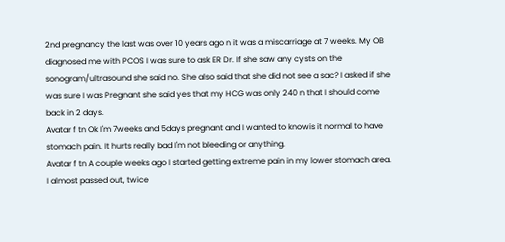2nd pregnancy the last was over 10 years ago n it was a miscarriage at 7 weeks. My OB diagnosed me with PCOS I was sure to ask ER Dr. If she saw any cysts on the sonogram/ultrasound she said no. She also said that she did not see a sac? I asked if she was sure I was Pregnant she said yes that my HCG was only 240 n that I should come back in 2 days.
Avatar f tn Ok I'm 7weeks and 5days pregnant and I wanted to knowis it normal to have stomach pain. It hurts really bad I'm not bleeding or anything.
Avatar f tn A couple weeks ago I started getting extreme pain in my lower stomach area. I almost passed out, twice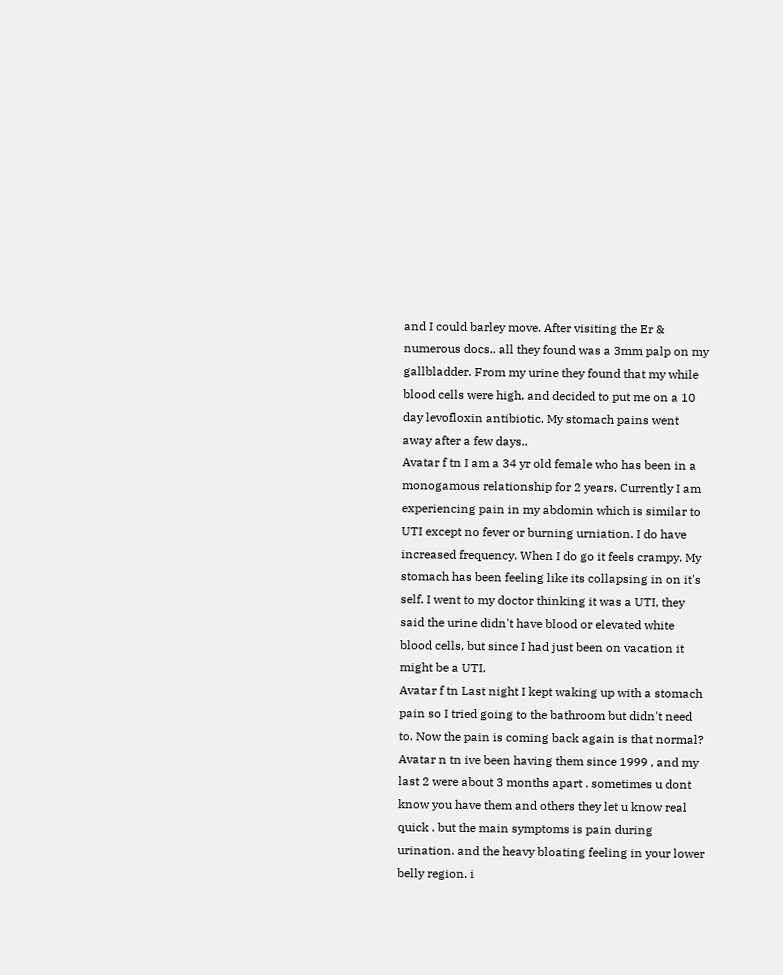and I could barley move. After visiting the Er & numerous docs.. all they found was a 3mm palp on my gallbladder. From my urine they found that my while blood cells were high, and decided to put me on a 10 day levofloxin antibiotic. My stomach pains went away after a few days..
Avatar f tn I am a 34 yr old female who has been in a monogamous relationship for 2 years. Currently I am experiencing pain in my abdomin which is similar to UTI except no fever or burning urniation. I do have increased frequency. When I do go it feels crampy. My stomach has been feeling like its collapsing in on it's self. I went to my doctor thinking it was a UTI, they said the urine didn't have blood or elevated white blood cells, but since I had just been on vacation it might be a UTI.
Avatar f tn Last night I kept waking up with a stomach pain so I tried going to the bathroom but didn't need to. Now the pain is coming back again is that normal?
Avatar n tn ive been having them since 1999 , and my last 2 were about 3 months apart . sometimes u dont know you have them and others they let u know real quick . but the main symptoms is pain during urination. and the heavy bloating feeling in your lower belly region. i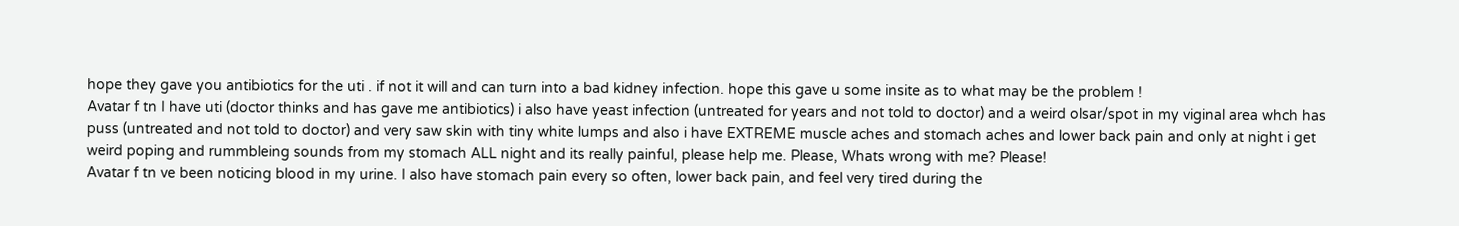hope they gave you antibiotics for the uti . if not it will and can turn into a bad kidney infection. hope this gave u some insite as to what may be the problem !
Avatar f tn I have uti (doctor thinks and has gave me antibiotics) i also have yeast infection (untreated for years and not told to doctor) and a weird olsar/spot in my viginal area whch has puss (untreated and not told to doctor) and very saw skin with tiny white lumps and also i have EXTREME muscle aches and stomach aches and lower back pain and only at night i get weird poping and rummbleing sounds from my stomach ALL night and its really painful, please help me. Please, Whats wrong with me? Please!
Avatar f tn ve been noticing blood in my urine. I also have stomach pain every so often, lower back pain, and feel very tired during the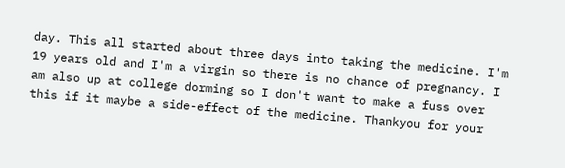day. This all started about three days into taking the medicine. I'm 19 years old and I'm a virgin so there is no chance of pregnancy. I am also up at college dorming so I don't want to make a fuss over this if it maybe a side-effect of the medicine. Thankyou for your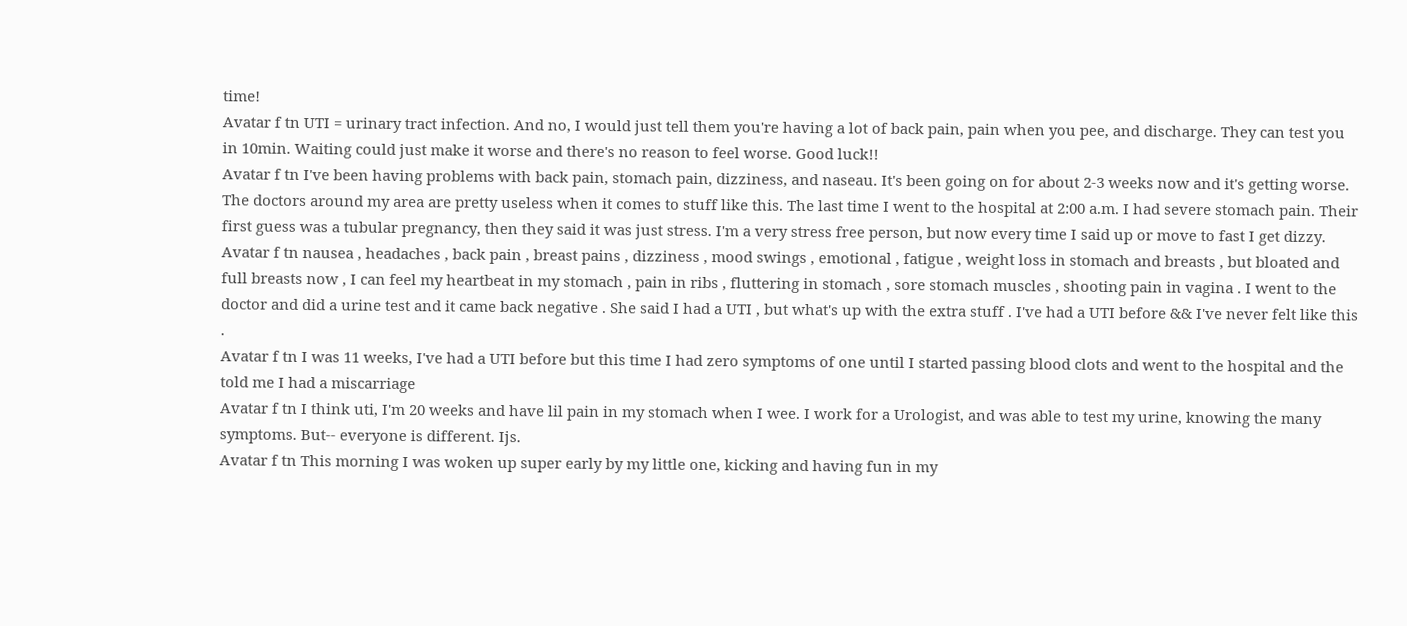time!
Avatar f tn UTI = urinary tract infection. And no, I would just tell them you're having a lot of back pain, pain when you pee, and discharge. They can test you in 10min. Waiting could just make it worse and there's no reason to feel worse. Good luck!!
Avatar f tn I've been having problems with back pain, stomach pain, dizziness, and naseau. It's been going on for about 2-3 weeks now and it's getting worse. The doctors around my area are pretty useless when it comes to stuff like this. The last time I went to the hospital at 2:00 a.m. I had severe stomach pain. Their first guess was a tubular pregnancy, then they said it was just stress. I'm a very stress free person, but now every time I said up or move to fast I get dizzy.
Avatar f tn nausea , headaches , back pain , breast pains , dizziness , mood swings , emotional , fatigue , weight loss in stomach and breasts , but bloated and full breasts now , I can feel my heartbeat in my stomach , pain in ribs , fluttering in stomach , sore stomach muscles , shooting pain in vagina . I went to the doctor and did a urine test and it came back negative . She said I had a UTI , but what's up with the extra stuff . I've had a UTI before && I've never felt like this .
Avatar f tn I was 11 weeks, I've had a UTI before but this time I had zero symptoms of one until I started passing blood clots and went to the hospital and the told me I had a miscarriage
Avatar f tn I think uti, I'm 20 weeks and have lil pain in my stomach when I wee. I work for a Urologist, and was able to test my urine, knowing the many symptoms. But-- everyone is different. Ijs.
Avatar f tn This morning I was woken up super early by my little one, kicking and having fun in my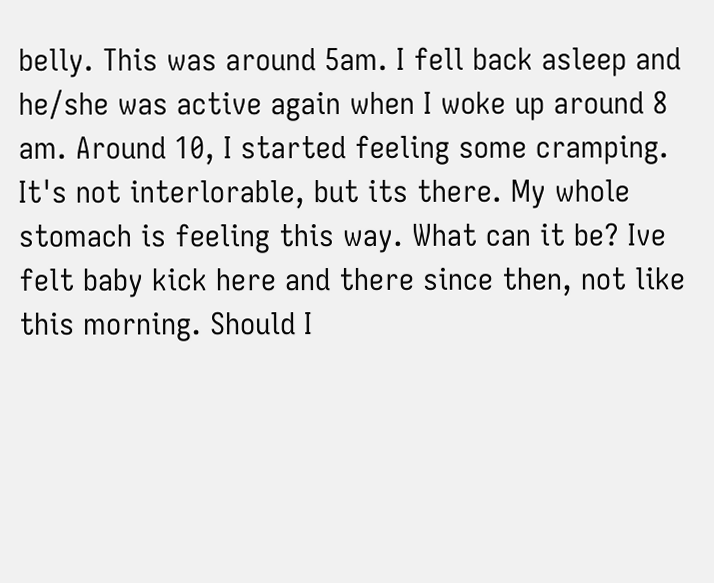belly. This was around 5am. I fell back asleep and he/she was active again when I woke up around 8 am. Around 10, I started feeling some cramping. It's not interlorable, but its there. My whole stomach is feeling this way. What can it be? Ive felt baby kick here and there since then, not like this morning. Should I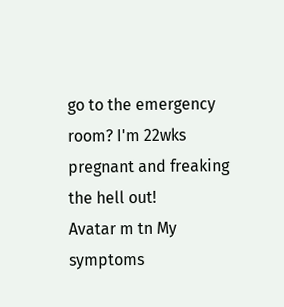go to the emergency room? I'm 22wks pregnant and freaking the hell out!
Avatar m tn My symptoms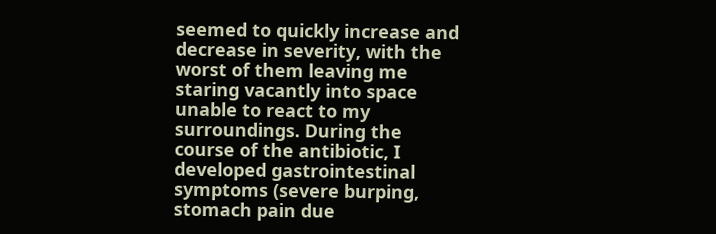seemed to quickly increase and decrease in severity, with the worst of them leaving me staring vacantly into space unable to react to my surroundings. During the course of the antibiotic, I developed gastrointestinal symptoms (severe burping, stomach pain due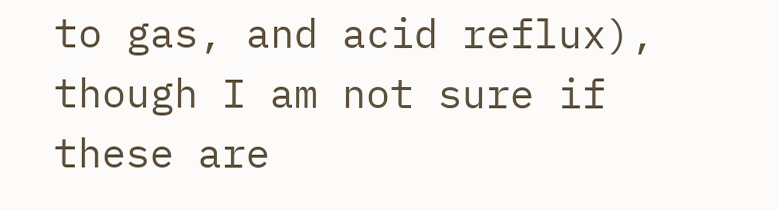to gas, and acid reflux), though I am not sure if these are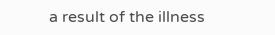a result of the illness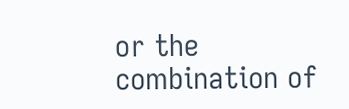or the combination of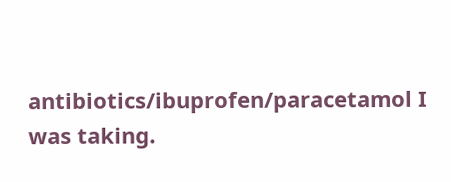antibiotics/ibuprofen/paracetamol I was taking.